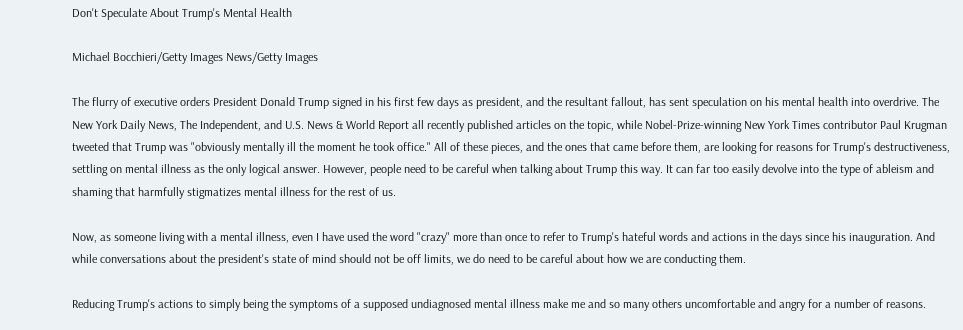Don't Speculate About Trump's Mental Health

Michael Bocchieri/Getty Images News/Getty Images

The flurry of executive orders President Donald Trump signed in his first few days as president, and the resultant fallout, has sent speculation on his mental health into overdrive. The New York Daily News, The Independent, and U.S. News & World Report all recently published articles on the topic, while Nobel-Prize-winning New York Times contributor Paul Krugman tweeted that Trump was "obviously mentally ill the moment he took office." All of these pieces, and the ones that came before them, are looking for reasons for Trump's destructiveness, settling on mental illness as the only logical answer. However, people need to be careful when talking about Trump this way. It can far too easily devolve into the type of ableism and shaming that harmfully stigmatizes mental illness for the rest of us.

Now, as someone living with a mental illness, even I have used the word "crazy" more than once to refer to Trump's hateful words and actions in the days since his inauguration. And while conversations about the president's state of mind should not be off limits, we do need to be careful about how we are conducting them.

Reducing Trump's actions to simply being the symptoms of a supposed undiagnosed mental illness make me and so many others uncomfortable and angry for a number of reasons.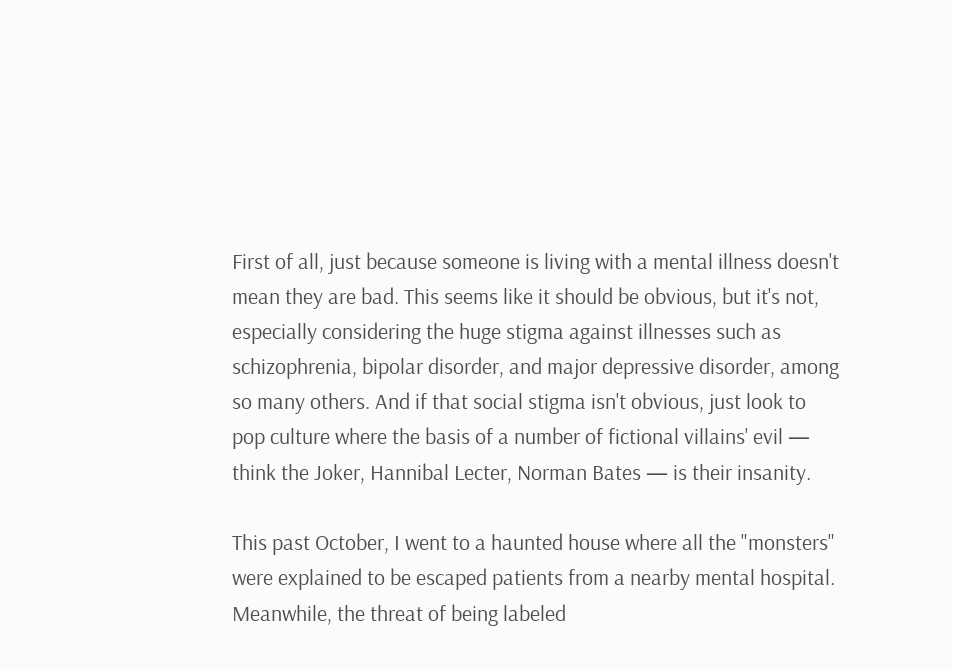First of all, just because someone is living with a mental illness doesn't mean they are bad. This seems like it should be obvious, but it's not, especially considering the huge stigma against illnesses such as schizophrenia, bipolar disorder, and major depressive disorder, among so many others. And if that social stigma isn't obvious, just look to pop culture where the basis of a number of fictional villains' evil — think the Joker, Hannibal Lecter, Norman Bates — is their insanity.

This past October, I went to a haunted house where all the "monsters" were explained to be escaped patients from a nearby mental hospital. Meanwhile, the threat of being labeled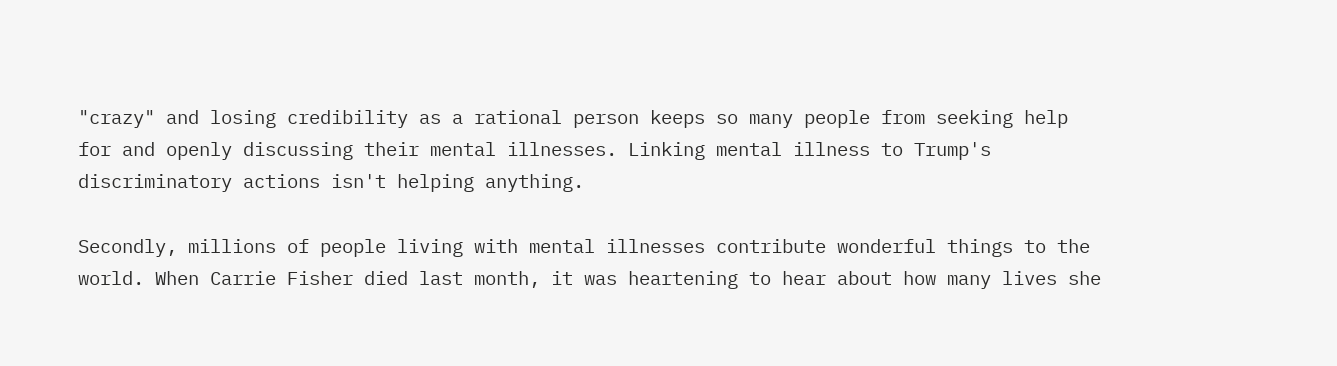"crazy" and losing credibility as a rational person keeps so many people from seeking help for and openly discussing their mental illnesses. Linking mental illness to Trump's discriminatory actions isn't helping anything.

Secondly, millions of people living with mental illnesses contribute wonderful things to the world. When Carrie Fisher died last month, it was heartening to hear about how many lives she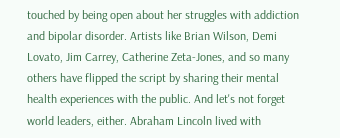touched by being open about her struggles with addiction and bipolar disorder. Artists like Brian Wilson, Demi Lovato, Jim Carrey, Catherine Zeta-Jones, and so many others have flipped the script by sharing their mental health experiences with the public. And let's not forget world leaders, either. Abraham Lincoln lived with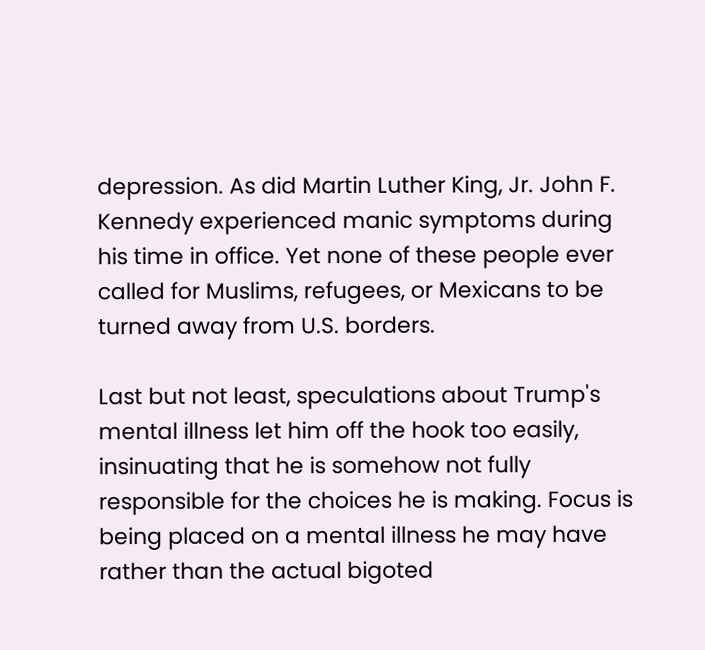depression. As did Martin Luther King, Jr. John F. Kennedy experienced manic symptoms during his time in office. Yet none of these people ever called for Muslims, refugees, or Mexicans to be turned away from U.S. borders.

Last but not least, speculations about Trump's mental illness let him off the hook too easily, insinuating that he is somehow not fully responsible for the choices he is making. Focus is being placed on a mental illness he may have rather than the actual bigoted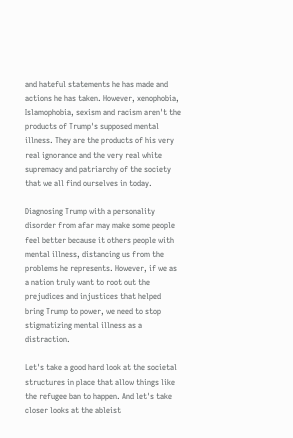and hateful statements he has made and actions he has taken. However, xenophobia, Islamophobia, sexism and racism aren't the products of Trump's supposed mental illness. They are the products of his very real ignorance and the very real white supremacy and patriarchy of the society that we all find ourselves in today.

Diagnosing Trump with a personality disorder from afar may make some people feel better because it others people with mental illness, distancing us from the problems he represents. However, if we as a nation truly want to root out the prejudices and injustices that helped bring Trump to power, we need to stop stigmatizing mental illness as a distraction.

Let's take a good hard look at the societal structures in place that allow things like the refugee ban to happen. And let's take closer looks at the ableist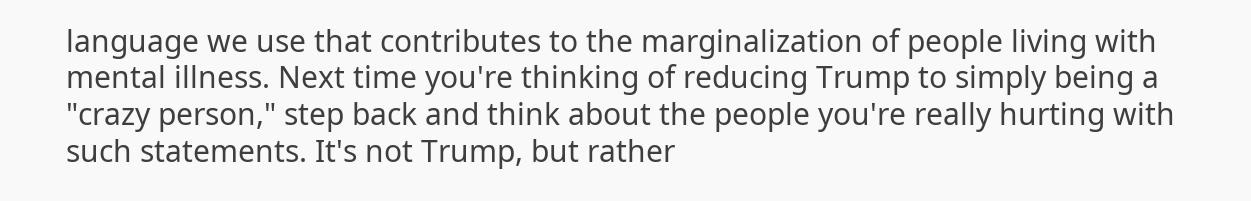language we use that contributes to the marginalization of people living with mental illness. Next time you're thinking of reducing Trump to simply being a "crazy person," step back and think about the people you're really hurting with such statements. It's not Trump, but rather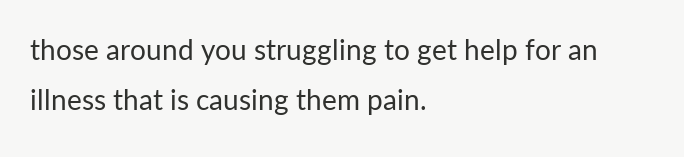those around you struggling to get help for an illness that is causing them pain.